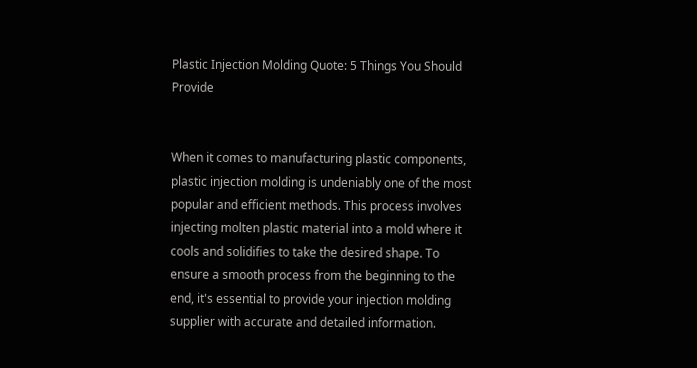Plastic Injection Molding Quote: 5 Things You Should Provide


When it comes to manufacturing plastic components, plastic injection molding is undeniably one of the most popular and efficient methods. This process involves injecting molten plastic material into a mold where it cools and solidifies to take the desired shape. To ensure a smooth process from the beginning to the end, it's essential to provide your injection molding supplier with accurate and detailed information.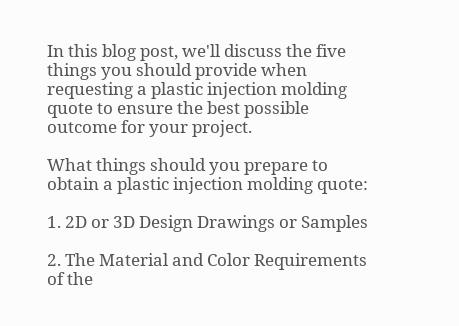In this blog post, we'll discuss the five things you should provide when requesting a plastic injection molding quote to ensure the best possible outcome for your project.

What things should you prepare to obtain a plastic injection molding quote:

1. 2D or 3D Design Drawings or Samples

2. The Material and Color Requirements of the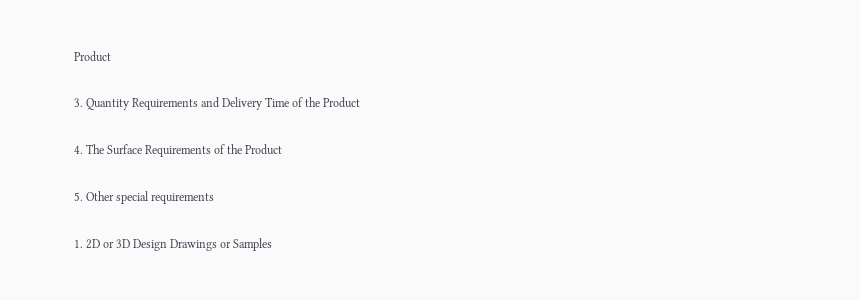Product

3. Quantity Requirements and Delivery Time of the Product

4. The Surface Requirements of the Product

5. Other special requirements

1. 2D or 3D Design Drawings or Samples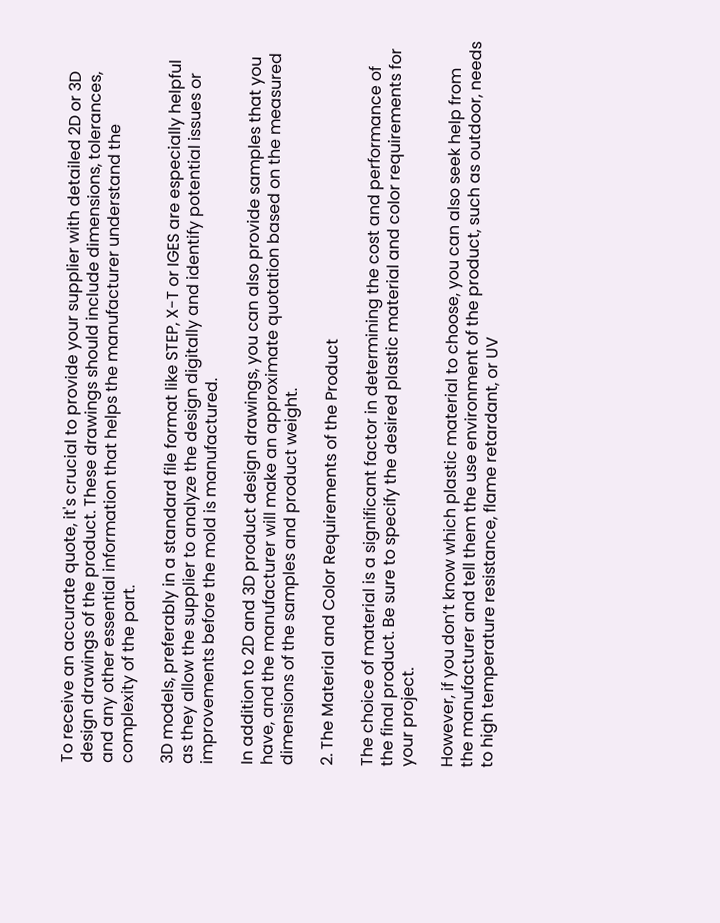To receive an accurate quote, it's crucial to provide your supplier with detailed 2D or 3D design drawings of the product. These drawings should include dimensions, tolerances, and any other essential information that helps the manufacturer understand the complexity of the part.

3D models, preferably in a standard file format like STEP, X-T or IGES are especially helpful as they allow the supplier to analyze the design digitally and identify potential issues or improvements before the mold is manufactured.

In addition to 2D and 3D product design drawings, you can also provide samples that you have, and the manufacturer will make an approximate quotation based on the measured dimensions of the samples and product weight.

2. The Material and Color Requirements of the Product

The choice of material is a significant factor in determining the cost and performance of the final product. Be sure to specify the desired plastic material and color requirements for your project.

However, if you don’t know which plastic material to choose, you can also seek help from the manufacturer and tell them the use environment of the product, such as outdoor, needs to high temperature resistance, flame retardant, or UV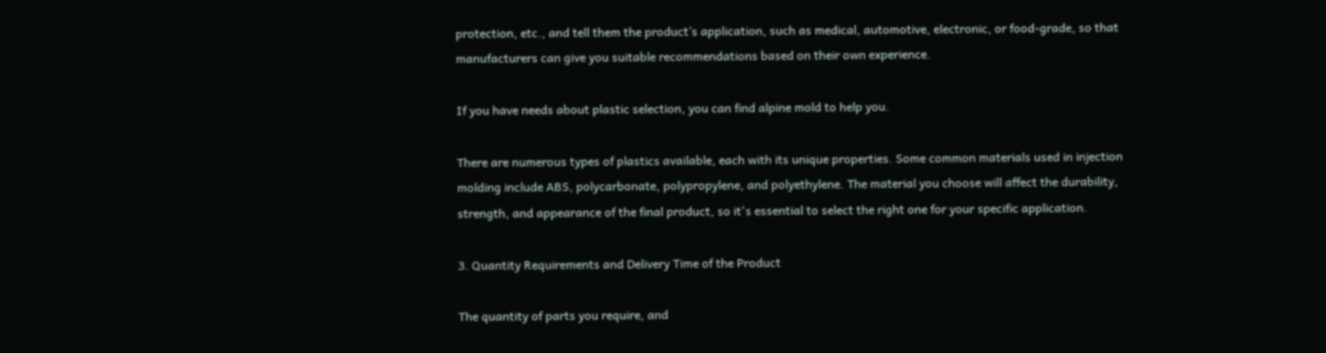protection, etc., and tell them the product’s application, such as medical, automotive, electronic, or food-grade, so that manufacturers can give you suitable recommendations based on their own experience.

If you have needs about plastic selection, you can find alpine mold to help you.

There are numerous types of plastics available, each with its unique properties. Some common materials used in injection molding include ABS, polycarbonate, polypropylene, and polyethylene. The material you choose will affect the durability, strength, and appearance of the final product, so it's essential to select the right one for your specific application.

3. Quantity Requirements and Delivery Time of the Product

The quantity of parts you require, and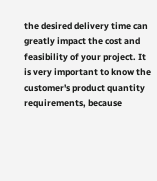the desired delivery time can greatly impact the cost and feasibility of your project. It is very important to know the customer's product quantity requirements, because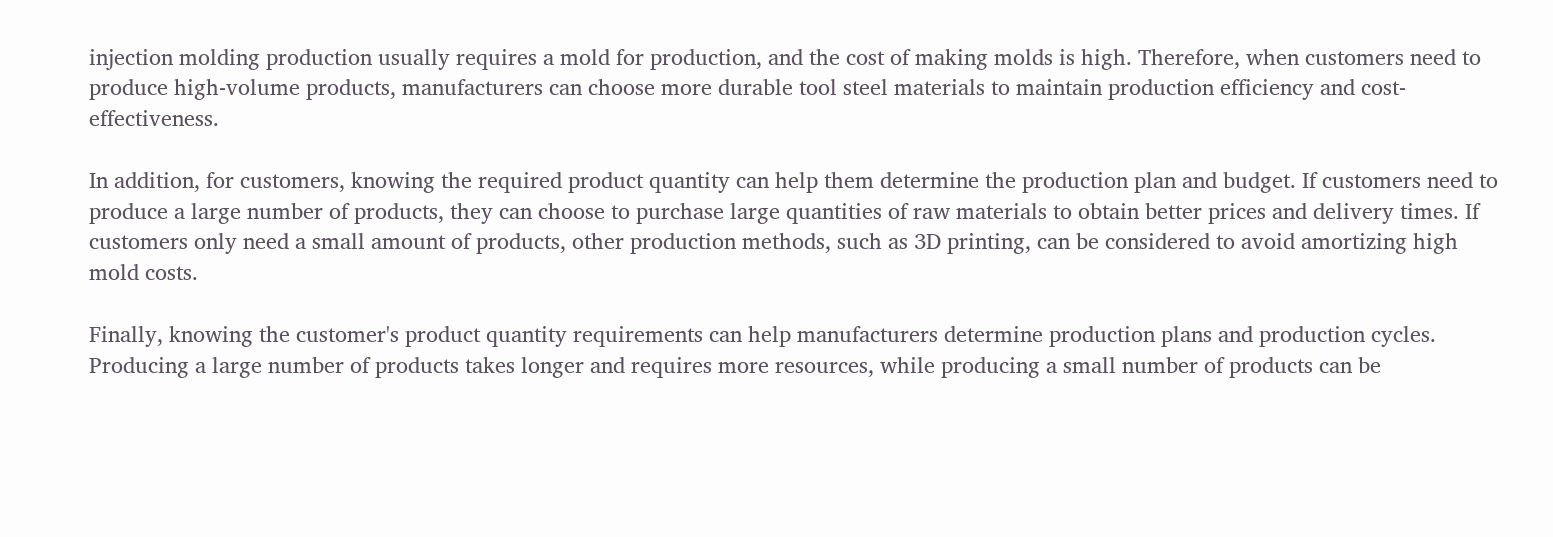injection molding production usually requires a mold for production, and the cost of making molds is high. Therefore, when customers need to produce high-volume products, manufacturers can choose more durable tool steel materials to maintain production efficiency and cost-effectiveness.

In addition, for customers, knowing the required product quantity can help them determine the production plan and budget. If customers need to produce a large number of products, they can choose to purchase large quantities of raw materials to obtain better prices and delivery times. If customers only need a small amount of products, other production methods, such as 3D printing, can be considered to avoid amortizing high mold costs.

Finally, knowing the customer's product quantity requirements can help manufacturers determine production plans and production cycles. Producing a large number of products takes longer and requires more resources, while producing a small number of products can be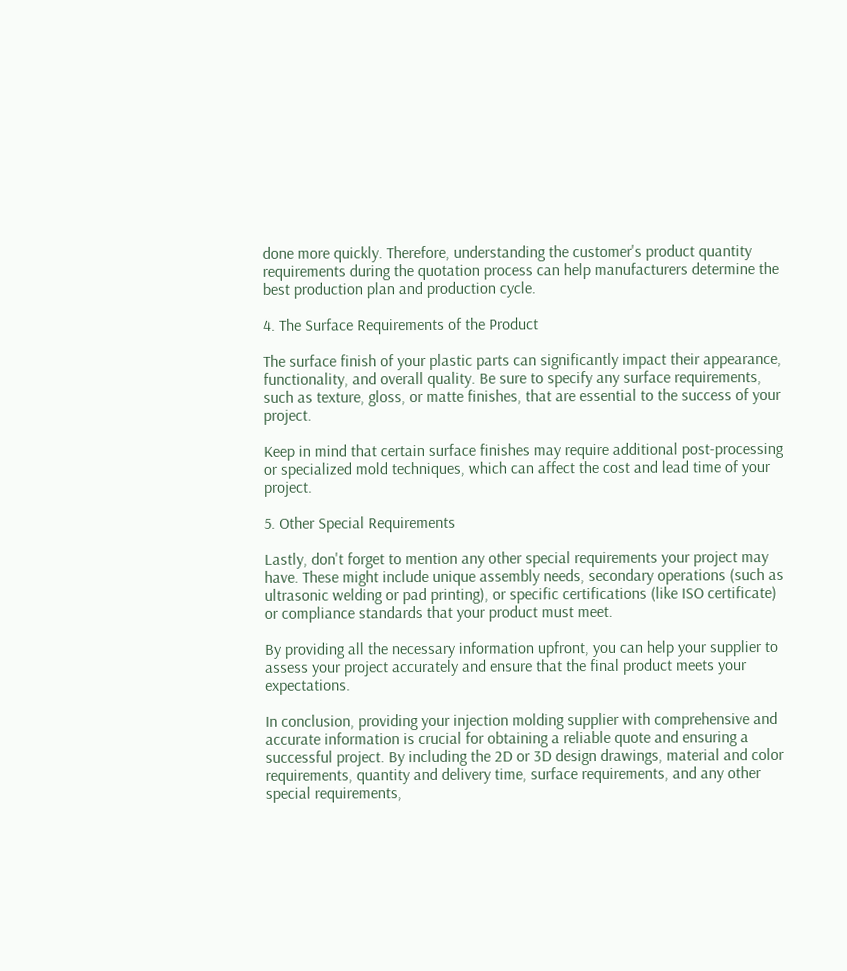done more quickly. Therefore, understanding the customer's product quantity requirements during the quotation process can help manufacturers determine the best production plan and production cycle.

4. The Surface Requirements of the Product

The surface finish of your plastic parts can significantly impact their appearance, functionality, and overall quality. Be sure to specify any surface requirements, such as texture, gloss, or matte finishes, that are essential to the success of your project.

Keep in mind that certain surface finishes may require additional post-processing or specialized mold techniques, which can affect the cost and lead time of your project.

5. Other Special Requirements

Lastly, don't forget to mention any other special requirements your project may have. These might include unique assembly needs, secondary operations (such as ultrasonic welding or pad printing), or specific certifications (like ISO certificate) or compliance standards that your product must meet.

By providing all the necessary information upfront, you can help your supplier to assess your project accurately and ensure that the final product meets your expectations.

In conclusion, providing your injection molding supplier with comprehensive and accurate information is crucial for obtaining a reliable quote and ensuring a successful project. By including the 2D or 3D design drawings, material and color requirements, quantity and delivery time, surface requirements, and any other special requirements,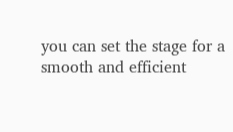you can set the stage for a smooth and efficient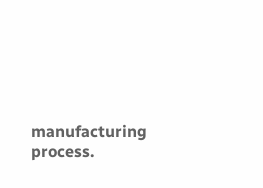manufacturing process.